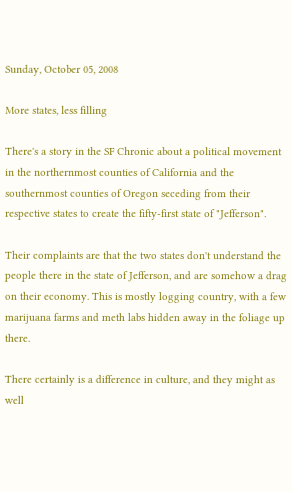Sunday, October 05, 2008

More states, less filling

There's a story in the SF Chronic about a political movement in the northernmost counties of California and the southernmost counties of Oregon seceding from their respective states to create the fifty-first state of "Jefferson".

Their complaints are that the two states don't understand the people there in the state of Jefferson, and are somehow a drag on their economy. This is mostly logging country, with a few marijuana farms and meth labs hidden away in the foliage up there.

There certainly is a difference in culture, and they might as well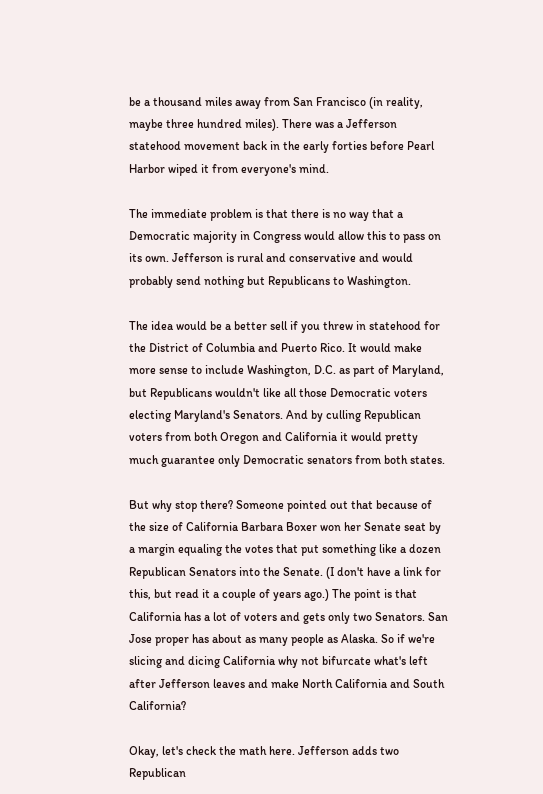be a thousand miles away from San Francisco (in reality, maybe three hundred miles). There was a Jefferson statehood movement back in the early forties before Pearl Harbor wiped it from everyone's mind.

The immediate problem is that there is no way that a Democratic majority in Congress would allow this to pass on its own. Jefferson is rural and conservative and would probably send nothing but Republicans to Washington.

The idea would be a better sell if you threw in statehood for the District of Columbia and Puerto Rico. It would make more sense to include Washington, D.C. as part of Maryland, but Republicans wouldn't like all those Democratic voters electing Maryland's Senators. And by culling Republican voters from both Oregon and California it would pretty much guarantee only Democratic senators from both states.

But why stop there? Someone pointed out that because of the size of California Barbara Boxer won her Senate seat by a margin equaling the votes that put something like a dozen Republican Senators into the Senate. (I don't have a link for this, but read it a couple of years ago.) The point is that California has a lot of voters and gets only two Senators. San Jose proper has about as many people as Alaska. So if we're slicing and dicing California why not bifurcate what's left after Jefferson leaves and make North California and South California?

Okay, let's check the math here. Jefferson adds two Republican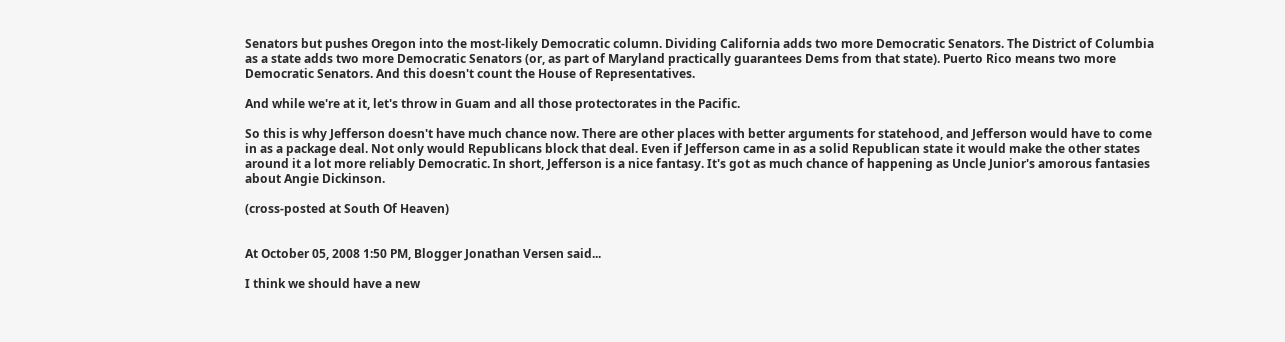Senators but pushes Oregon into the most-likely Democratic column. Dividing California adds two more Democratic Senators. The District of Columbia as a state adds two more Democratic Senators (or, as part of Maryland practically guarantees Dems from that state). Puerto Rico means two more Democratic Senators. And this doesn't count the House of Representatives.

And while we're at it, let's throw in Guam and all those protectorates in the Pacific.

So this is why Jefferson doesn't have much chance now. There are other places with better arguments for statehood, and Jefferson would have to come in as a package deal. Not only would Republicans block that deal. Even if Jefferson came in as a solid Republican state it would make the other states around it a lot more reliably Democratic. In short, Jefferson is a nice fantasy. It's got as much chance of happening as Uncle Junior's amorous fantasies about Angie Dickinson.

(cross-posted at South Of Heaven)


At October 05, 2008 1:50 PM, Blogger Jonathan Versen said...

I think we should have a new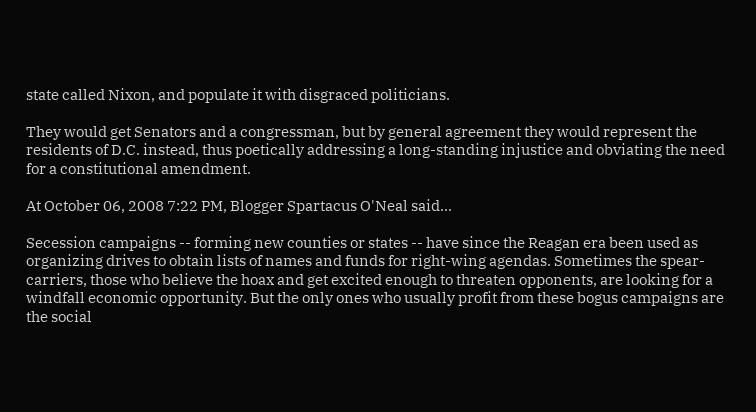state called Nixon, and populate it with disgraced politicians.

They would get Senators and a congressman, but by general agreement they would represent the residents of D.C. instead, thus poetically addressing a long-standing injustice and obviating the need for a constitutional amendment.

At October 06, 2008 7:22 PM, Blogger Spartacus O'Neal said...

Secession campaigns -- forming new counties or states -- have since the Reagan era been used as organizing drives to obtain lists of names and funds for right-wing agendas. Sometimes the spear-carriers, those who believe the hoax and get excited enough to threaten opponents, are looking for a windfall economic opportunity. But the only ones who usually profit from these bogus campaigns are the social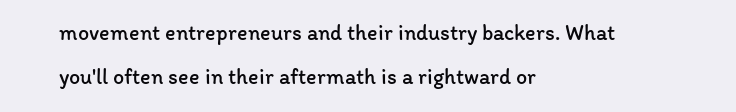movement entrepreneurs and their industry backers. What you'll often see in their aftermath is a rightward or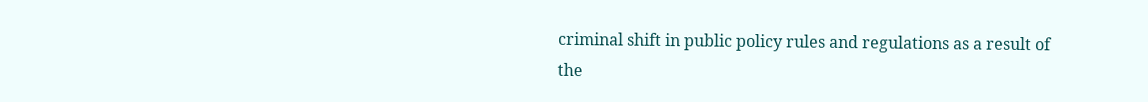criminal shift in public policy rules and regulations as a result of the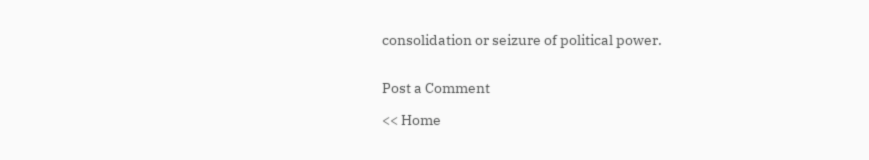consolidation or seizure of political power.


Post a Comment

<< Home